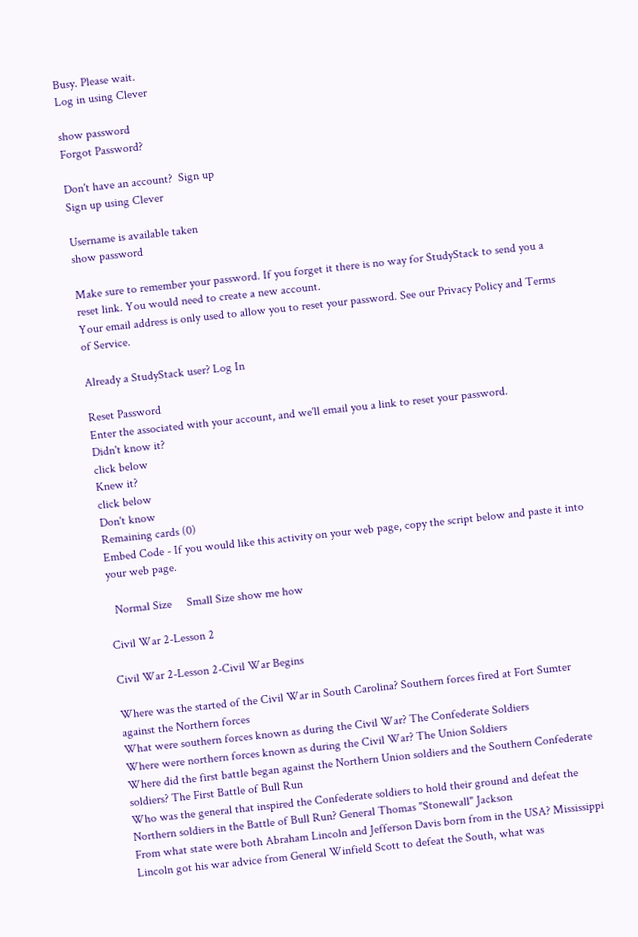Busy. Please wait.
Log in using Clever

show password
Forgot Password?

Don't have an account?  Sign up
Sign up using Clever

Username is available taken
show password

Make sure to remember your password. If you forget it there is no way for StudyStack to send you a reset link. You would need to create a new account.
Your email address is only used to allow you to reset your password. See our Privacy Policy and Terms of Service.

Already a StudyStack user? Log In

Reset Password
Enter the associated with your account, and we'll email you a link to reset your password.
Didn't know it?
click below
Knew it?
click below
Don't know
Remaining cards (0)
Embed Code - If you would like this activity on your web page, copy the script below and paste it into your web page.

  Normal Size     Small Size show me how

Civil War 2-Lesson 2

Civil War 2-Lesson 2-Civil War Begins

Where was the started of the Civil War in South Carolina? Southern forces fired at Fort Sumter against the Northern forces
What were southern forces known as during the Civil War? The Confederate Soldiers
Where were northern forces known as during the Civil War? The Union Soldiers
Where did the first battle began against the Northern Union soldiers and the Southern Confederate soldiers? The First Battle of Bull Run
Who was the general that inspired the Confederate soldiers to hold their ground and defeat the Northern soldiers in the Battle of Bull Run? General Thomas "Stonewall" Jackson
From what state were both Abraham Lincoln and Jefferson Davis born from in the USA? Mississippi
Lincoln got his war advice from General Winfield Scott to defeat the South, what was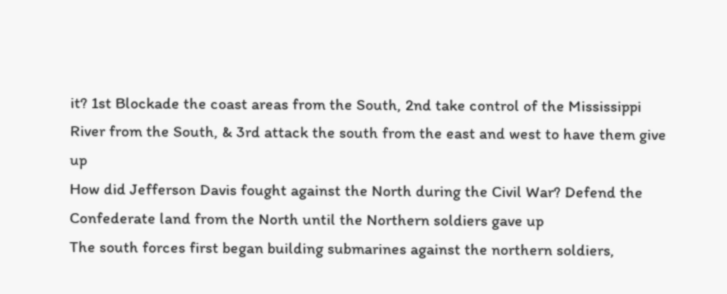it? 1st Blockade the coast areas from the South, 2nd take control of the Mississippi River from the South, & 3rd attack the south from the east and west to have them give up
How did Jefferson Davis fought against the North during the Civil War? Defend the Confederate land from the North until the Northern soldiers gave up
The south forces first began building submarines against the northern soldiers,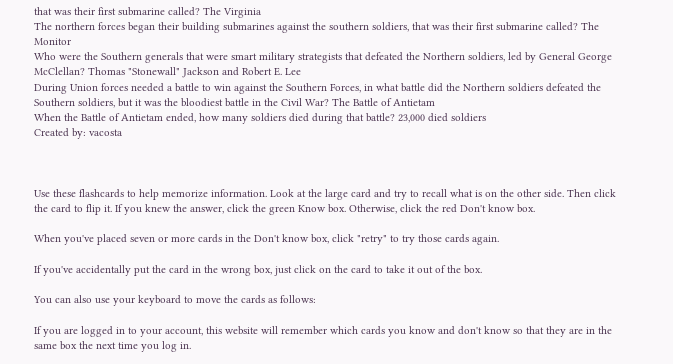that was their first submarine called? The Virginia
The northern forces began their building submarines against the southern soldiers, that was their first submarine called? The Monitor
Who were the Southern generals that were smart military strategists that defeated the Northern soldiers, led by General George McClellan? Thomas "Stonewall" Jackson and Robert E. Lee
During Union forces needed a battle to win against the Southern Forces, in what battle did the Northern soldiers defeated the Southern soldiers, but it was the bloodiest battle in the Civil War? The Battle of Antietam
When the Battle of Antietam ended, how many soldiers died during that battle? 23,000 died soldiers
Created by: vacosta



Use these flashcards to help memorize information. Look at the large card and try to recall what is on the other side. Then click the card to flip it. If you knew the answer, click the green Know box. Otherwise, click the red Don't know box.

When you've placed seven or more cards in the Don't know box, click "retry" to try those cards again.

If you've accidentally put the card in the wrong box, just click on the card to take it out of the box.

You can also use your keyboard to move the cards as follows:

If you are logged in to your account, this website will remember which cards you know and don't know so that they are in the same box the next time you log in.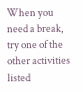When you need a break, try one of the other activities listed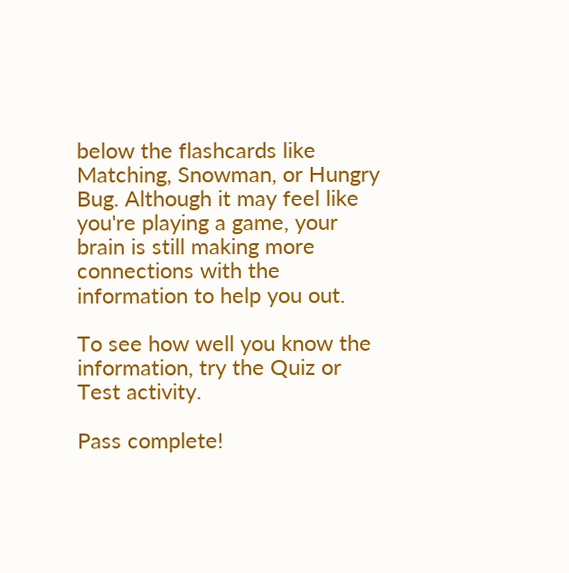below the flashcards like Matching, Snowman, or Hungry Bug. Although it may feel like you're playing a game, your brain is still making more connections with the information to help you out.

To see how well you know the information, try the Quiz or Test activity.

Pass complete!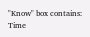"Know" box contains:
Time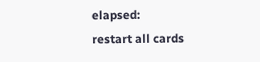elapsed:
restart all cards